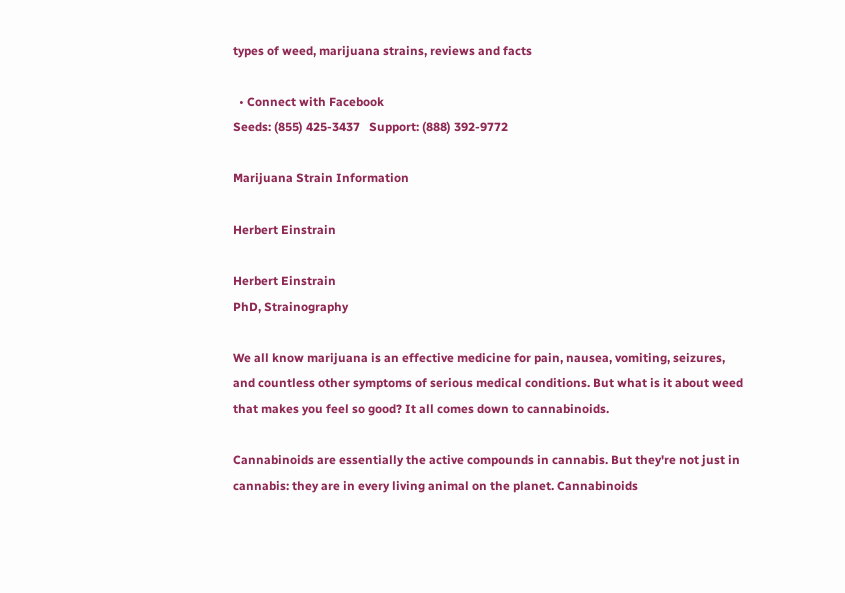types of weed, marijuana strains, reviews and facts

  • Connect with Facebook
Seeds: (855) 425-3437   Support: (888) 392-9772

Marijuana Strain Information

Herbert Einstrain

Herbert Einstrain
PhD, Strainography

We all know marijuana is an effective medicine for pain, nausea, vomiting, seizures, and countless other symptoms of serious medical conditions. But what is it about weed that makes you feel so good? It all comes down to cannabinoids.

Cannabinoids are essentially the active compounds in cannabis. But they're not just in cannabis: they are in every living animal on the planet. Cannabinoids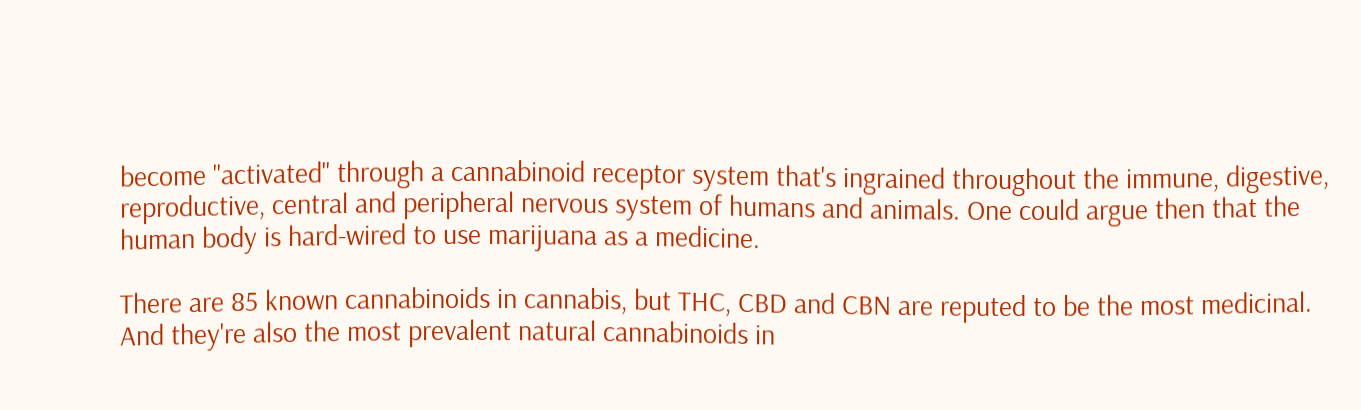become "activated" through a cannabinoid receptor system that's ingrained throughout the immune, digestive, reproductive, central and peripheral nervous system of humans and animals. One could argue then that the human body is hard-wired to use marijuana as a medicine.

There are 85 known cannabinoids in cannabis, but THC, CBD and CBN are reputed to be the most medicinal. And they're also the most prevalent natural cannabinoids in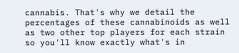cannabis. That's why we detail the percentages of these cannabinoids as well as two other top players for each strain so you'll know exactly what's in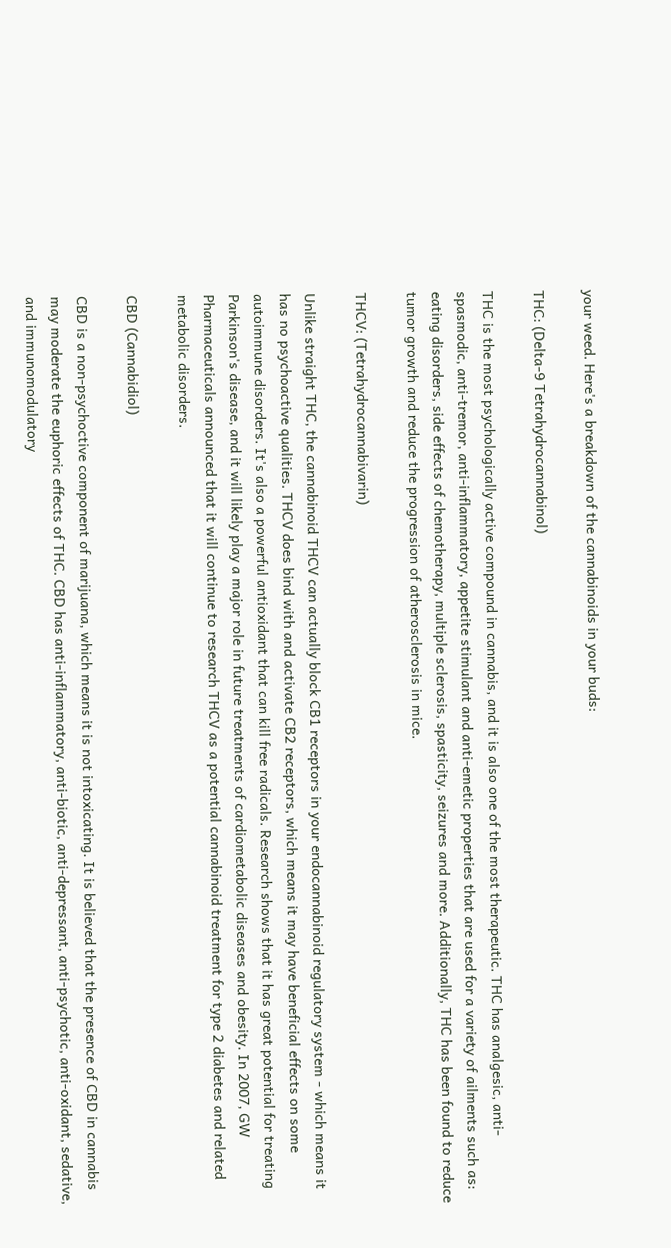your weed. Here's a breakdown of the cannabinoids in your buds:

THC: (Delta-9 Tetrahydrocannabinol)

THC is the most psychologically active compound in cannabis, and it is also one of the most therapeutic. THC has analgesic, anti-spasmodic, anti-tremor, anti-inflammatory, appetite stimulant and anti-emetic properties that are used for a variety of ailments such as: eating disorders, side effects of chemotherapy, multiple sclerosis, spasticity, seizures and more. Additionally, THC has been found to reduce tumor growth and reduce the progression of atherosclerosis in mice.

THCV: (Tetrahydrocannabivarin)

Unlike straight THC, the cannabinoid THCV can actually block CB1 receptors in your endocannabinoid regulatory system - which means it has no psychoactive qualities. THCV does bind with and activate CB2 receptors, which means it may have beneficial effects on some autoimmune disorders. It's also a powerful antioxidant that can kill free radicals. Research shows that it has great potential for treating Parkinson's disease, and it will likely play a major role in future treatments of cardiometabolic diseases and obesity. In 2007, GW Pharmaceuticals announced that it will continue to research THCV as a potential cannabinoid treatment for type 2 diabetes and related metabolic disorders.

CBD (Cannabidiol)

CBD is a non-psychoctive component of marijuana, which means it is not intoxicating. It is believed that the presence of CBD in cannabis may moderate the euphoric effects of THC. CBD has anti-inflammatory, anti-biotic, anti-depressant, anti-psychotic, anti-oxidant, sedative, and immunomodulatory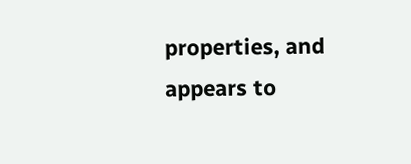properties, and appears to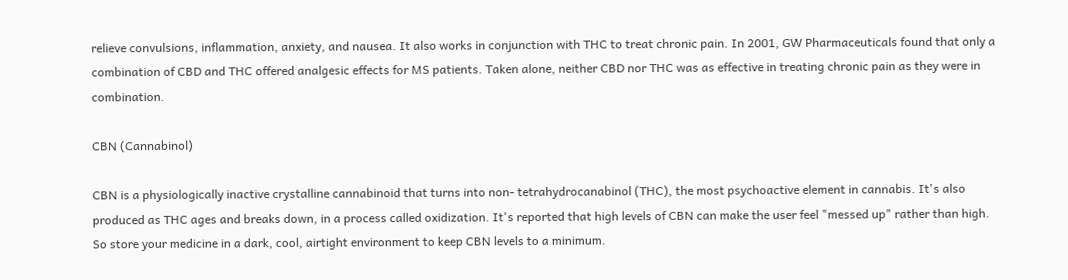relieve convulsions, inflammation, anxiety, and nausea. It also works in conjunction with THC to treat chronic pain. In 2001, GW Pharmaceuticals found that only a combination of CBD and THC offered analgesic effects for MS patients. Taken alone, neither CBD nor THC was as effective in treating chronic pain as they were in combination.

CBN (Cannabinol)

CBN is a physiologically inactive crystalline cannabinoid that turns into non- tetrahydrocanabinol (THC), the most psychoactive element in cannabis. It's also produced as THC ages and breaks down, in a process called oxidization. It's reported that high levels of CBN can make the user feel "messed up" rather than high. So store your medicine in a dark, cool, airtight environment to keep CBN levels to a minimum.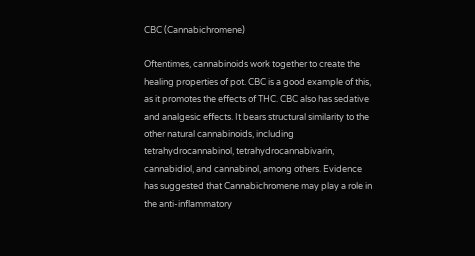CBC (Cannabichromene)

Oftentimes, cannabinoids work together to create the healing properties of pot. CBC is a good example of this, as it promotes the effects of THC. CBC also has sedative and analgesic effects. It bears structural similarity to the other natural cannabinoids, including tetrahydrocannabinol, tetrahydrocannabivarin, cannabidiol, and cannabinol, among others. Evidence has suggested that Cannabichromene may play a role in the anti-inflammatory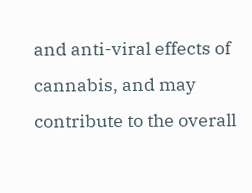and anti-viral effects of cannabis, and may contribute to the overall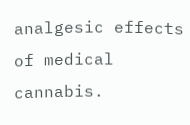analgesic effects of medical cannabis.